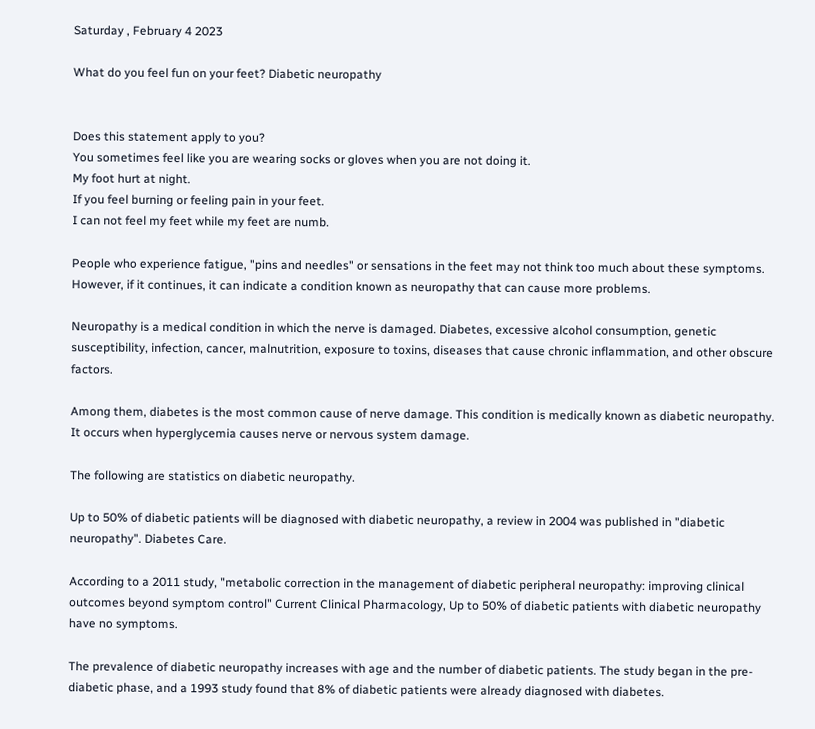Saturday , February 4 2023

What do you feel fun on your feet? Diabetic neuropathy


Does this statement apply to you?
You sometimes feel like you are wearing socks or gloves when you are not doing it.
My foot hurt at night.
If you feel burning or feeling pain in your feet.
I can not feel my feet while my feet are numb.

People who experience fatigue, "pins and needles" or sensations in the feet may not think too much about these symptoms. However, if it continues, it can indicate a condition known as neuropathy that can cause more problems.

Neuropathy is a medical condition in which the nerve is damaged. Diabetes, excessive alcohol consumption, genetic susceptibility, infection, cancer, malnutrition, exposure to toxins, diseases that cause chronic inflammation, and other obscure factors.

Among them, diabetes is the most common cause of nerve damage. This condition is medically known as diabetic neuropathy. It occurs when hyperglycemia causes nerve or nervous system damage.

The following are statistics on diabetic neuropathy.

Up to 50% of diabetic patients will be diagnosed with diabetic neuropathy, a review in 2004 was published in "diabetic neuropathy". Diabetes Care.

According to a 2011 study, "metabolic correction in the management of diabetic peripheral neuropathy: improving clinical outcomes beyond symptom control" Current Clinical Pharmacology, Up to 50% of diabetic patients with diabetic neuropathy have no symptoms.

The prevalence of diabetic neuropathy increases with age and the number of diabetic patients. The study began in the pre-diabetic phase, and a 1993 study found that 8% of diabetic patients were already diagnosed with diabetes.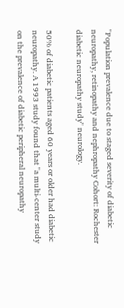"Population prevalence due to staged severity of diabetic neuropathy, retinopathy and nephropathy Cohort: Rochester diabetic neuropathy study" neurology.

50% of diabetic patients aged 60 years or older had diabetic neuropathy. A 1993 study found that "a multi-center study on the prevalence of diabetic peripheral neuropathy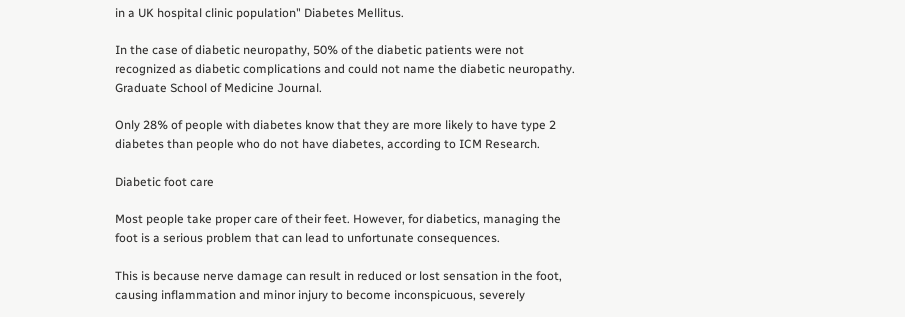in a UK hospital clinic population" Diabetes Mellitus.

In the case of diabetic neuropathy, 50% of the diabetic patients were not recognized as diabetic complications and could not name the diabetic neuropathy. Graduate School of Medicine Journal.

Only 28% of people with diabetes know that they are more likely to have type 2 diabetes than people who do not have diabetes, according to ICM Research.

Diabetic foot care

Most people take proper care of their feet. However, for diabetics, managing the foot is a serious problem that can lead to unfortunate consequences.

This is because nerve damage can result in reduced or lost sensation in the foot, causing inflammation and minor injury to become inconspicuous, severely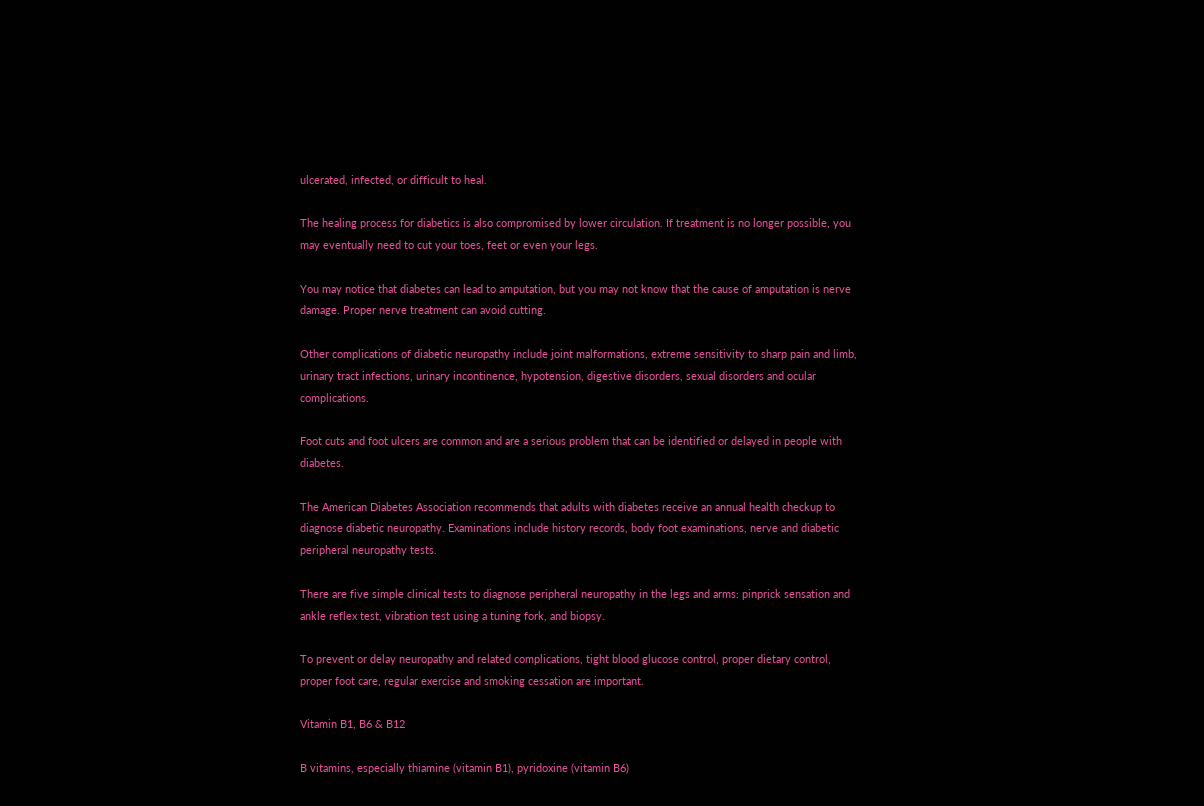ulcerated, infected, or difficult to heal.

The healing process for diabetics is also compromised by lower circulation. If treatment is no longer possible, you may eventually need to cut your toes, feet or even your legs.

You may notice that diabetes can lead to amputation, but you may not know that the cause of amputation is nerve damage. Proper nerve treatment can avoid cutting.

Other complications of diabetic neuropathy include joint malformations, extreme sensitivity to sharp pain and limb, urinary tract infections, urinary incontinence, hypotension, digestive disorders, sexual disorders and ocular complications.

Foot cuts and foot ulcers are common and are a serious problem that can be identified or delayed in people with diabetes.

The American Diabetes Association recommends that adults with diabetes receive an annual health checkup to diagnose diabetic neuropathy. Examinations include history records, body foot examinations, nerve and diabetic peripheral neuropathy tests.

There are five simple clinical tests to diagnose peripheral neuropathy in the legs and arms: pinprick sensation and ankle reflex test, vibration test using a tuning fork, and biopsy.

To prevent or delay neuropathy and related complications, tight blood glucose control, proper dietary control, proper foot care, regular exercise and smoking cessation are important.

Vitamin B1, B6 & B12

B vitamins, especially thiamine (vitamin B1), pyridoxine (vitamin B6)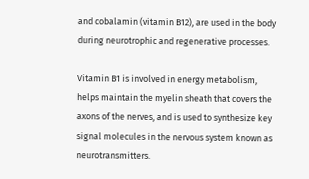and cobalamin (vitamin B12), are used in the body during neurotrophic and regenerative processes.

Vitamin B1 is involved in energy metabolism, helps maintain the myelin sheath that covers the axons of the nerves, and is used to synthesize key signal molecules in the nervous system known as neurotransmitters.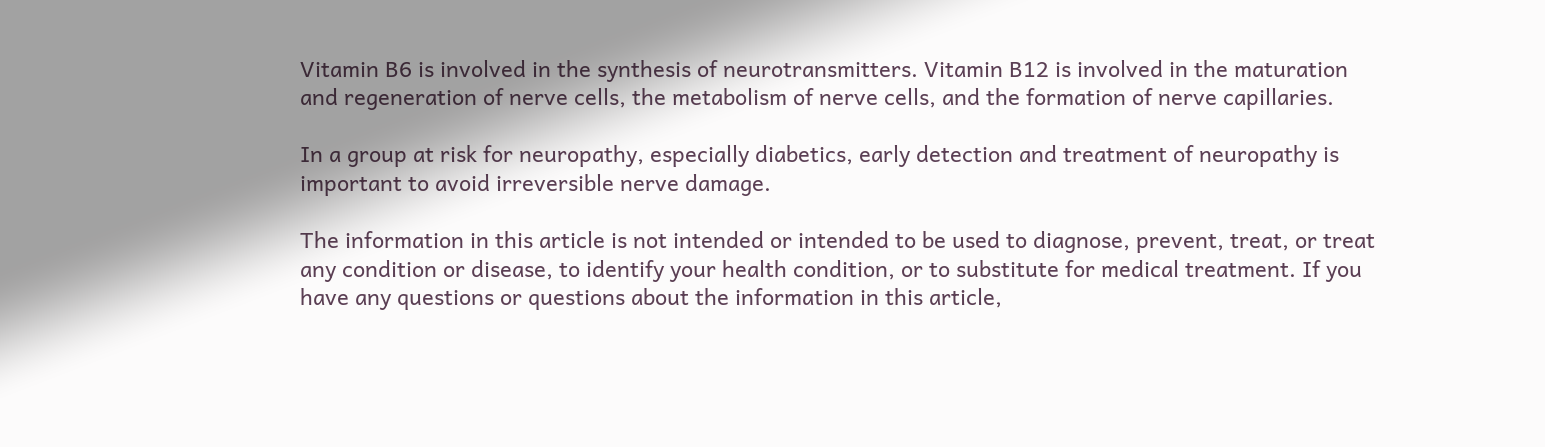Vitamin B6 is involved in the synthesis of neurotransmitters. Vitamin B12 is involved in the maturation and regeneration of nerve cells, the metabolism of nerve cells, and the formation of nerve capillaries.

In a group at risk for neuropathy, especially diabetics, early detection and treatment of neuropathy is important to avoid irreversible nerve damage.

The information in this article is not intended or intended to be used to diagnose, prevent, treat, or treat any condition or disease, to identify your health condition, or to substitute for medical treatment. If you have any questions or questions about the information in this article,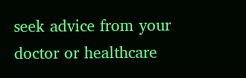seek advice from your doctor or healthcare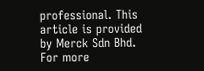professional. This article is provided by Merck Sdn Bhd. For more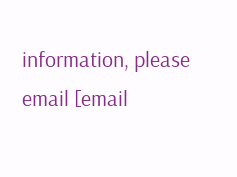information, please email [email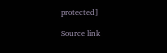protected]

Source link